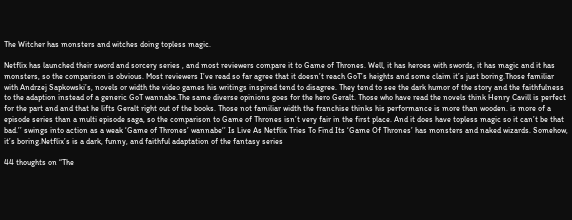The Witcher has monsters and witches doing topless magic.

Netflix has launched their sword and sorcery series , and most reviewers compare it to Game of Thrones. Well, it has heroes with swords, it has magic and it has monsters, so the comparison is obvious. Most reviewers I’ve read so far agree that it doesn’t reach GoT’s heights and some claim it’s just boring.Those familiar with Andrzej Sapkowski’s, novels or width the video games his writings inspired tend to disagree. They tend to see the dark humor of the story and the faithfulness to the adaption instead of a generic GoT wannabe.The same diverse opinions goes for the hero Geralt. Those who have read the novels think Henry Cavill is perfect for the part and and that he lifts Geralt right out of the books. Those not familiar width the franchise thinks his performance is more than wooden. is more of a episode series than a multi episode saga, so the comparison to Game of Thrones isn’t very fair in the first place. And it does have topless magic so it can’t be that bad.’’ swings into action as a weak ‘Game of Thrones’ wannabe‘’ Is Live As Netflix Tries To Find Its ‘Game Of Thrones’ has monsters and naked wizards. Somehow, it’s boring.Netflix’s is a dark, funny, and faithful adaptation of the fantasy series

44 thoughts on “The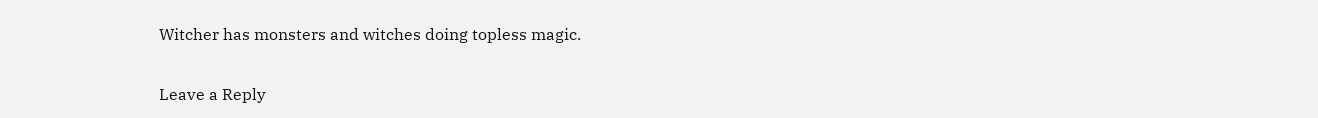Witcher has monsters and witches doing topless magic.

Leave a Reply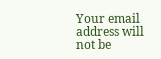Your email address will not be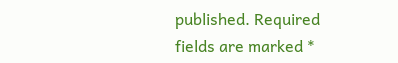published. Required fields are marked *